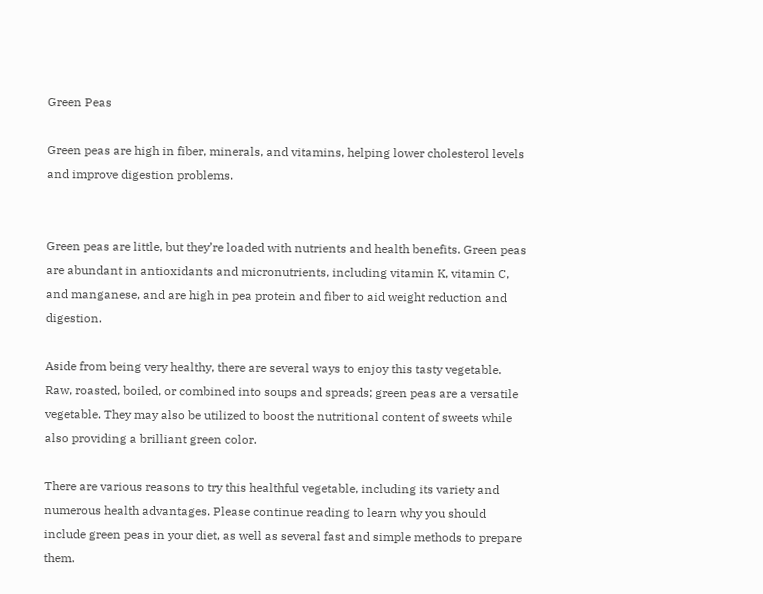Green Peas

Green peas are high in fiber, minerals, and vitamins, helping lower cholesterol levels and improve digestion problems.


Green peas are little, but they’re loaded with nutrients and health benefits. Green peas are abundant in antioxidants and micronutrients, including vitamin K, vitamin C, and manganese, and are high in pea protein and fiber to aid weight reduction and digestion.

Aside from being very healthy, there are several ways to enjoy this tasty vegetable. Raw, roasted, boiled, or combined into soups and spreads; green peas are a versatile vegetable. They may also be utilized to boost the nutritional content of sweets while also providing a brilliant green color.

There are various reasons to try this healthful vegetable, including its variety and numerous health advantages. Please continue reading to learn why you should include green peas in your diet, as well as several fast and simple methods to prepare them.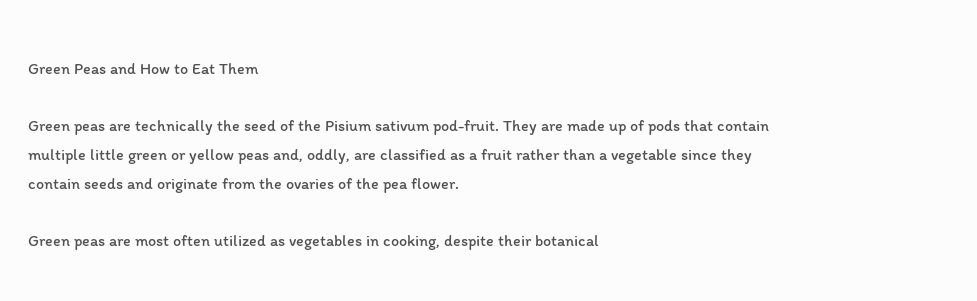Green Peas and How to Eat Them

Green peas are technically the seed of the Pisium sativum pod-fruit. They are made up of pods that contain multiple little green or yellow peas and, oddly, are classified as a fruit rather than a vegetable since they contain seeds and originate from the ovaries of the pea flower.

Green peas are most often utilized as vegetables in cooking, despite their botanical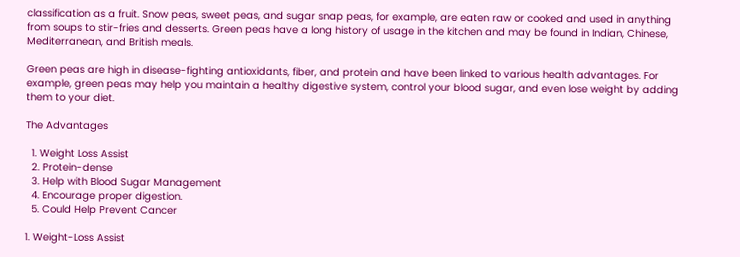classification as a fruit. Snow peas, sweet peas, and sugar snap peas, for example, are eaten raw or cooked and used in anything from soups to stir-fries and desserts. Green peas have a long history of usage in the kitchen and may be found in Indian, Chinese, Mediterranean, and British meals.

Green peas are high in disease-fighting antioxidants, fiber, and protein and have been linked to various health advantages. For example, green peas may help you maintain a healthy digestive system, control your blood sugar, and even lose weight by adding them to your diet.

The Advantages

  1. Weight Loss Assist
  2. Protein-dense
  3. Help with Blood Sugar Management
  4. Encourage proper digestion.
  5. Could Help Prevent Cancer

1. Weight-Loss Assist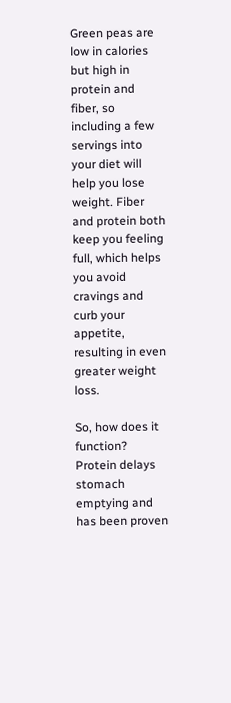Green peas are low in calories but high in protein and fiber, so including a few servings into your diet will help you lose weight. Fiber and protein both keep you feeling full, which helps you avoid cravings and curb your appetite, resulting in even greater weight loss.

So, how does it function? Protein delays stomach emptying and has been proven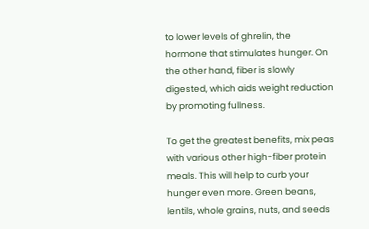to lower levels of ghrelin, the hormone that stimulates hunger. On the other hand, fiber is slowly digested, which aids weight reduction by promoting fullness.

To get the greatest benefits, mix peas with various other high-fiber protein meals. This will help to curb your hunger even more. Green beans, lentils, whole grains, nuts, and seeds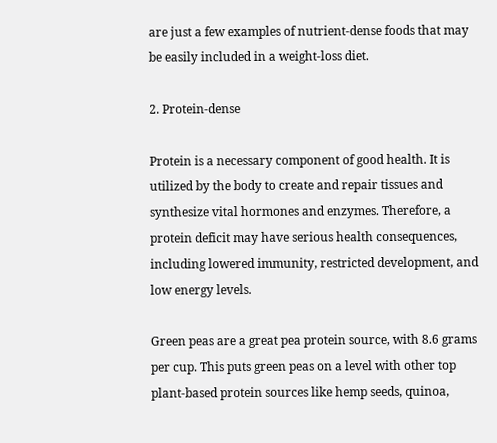are just a few examples of nutrient-dense foods that may be easily included in a weight-loss diet.

2. Protein-dense

Protein is a necessary component of good health. It is utilized by the body to create and repair tissues and synthesize vital hormones and enzymes. Therefore, a protein deficit may have serious health consequences, including lowered immunity, restricted development, and low energy levels.

Green peas are a great pea protein source, with 8.6 grams per cup. This puts green peas on a level with other top plant-based protein sources like hemp seeds, quinoa,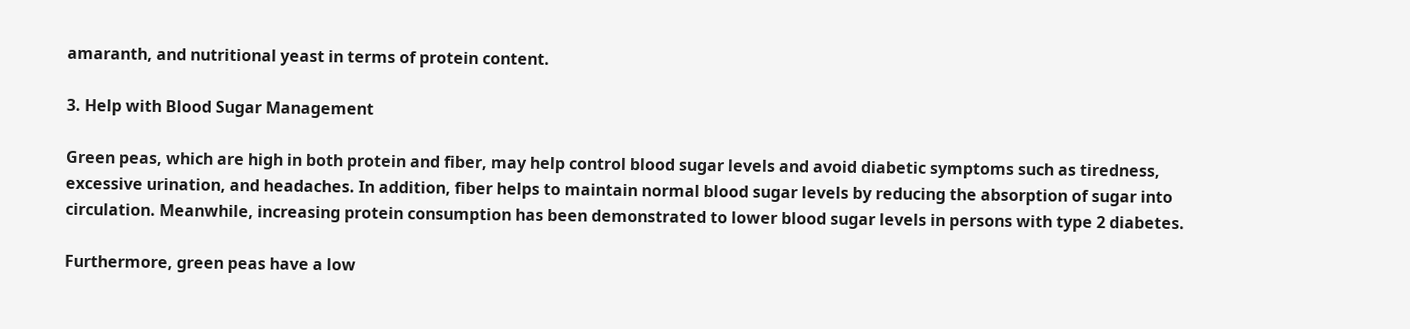amaranth, and nutritional yeast in terms of protein content.

3. Help with Blood Sugar Management

Green peas, which are high in both protein and fiber, may help control blood sugar levels and avoid diabetic symptoms such as tiredness, excessive urination, and headaches. In addition, fiber helps to maintain normal blood sugar levels by reducing the absorption of sugar into circulation. Meanwhile, increasing protein consumption has been demonstrated to lower blood sugar levels in persons with type 2 diabetes.

Furthermore, green peas have a low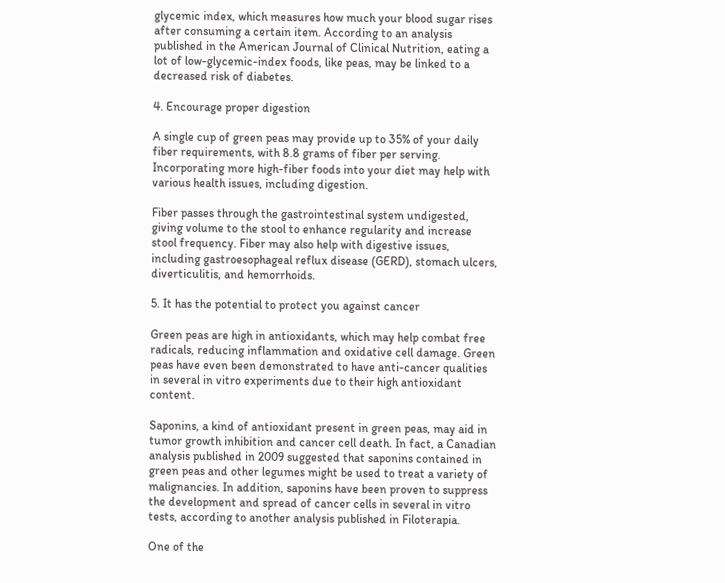glycemic index, which measures how much your blood sugar rises after consuming a certain item. According to an analysis published in the American Journal of Clinical Nutrition, eating a lot of low-glycemic-index foods, like peas, may be linked to a decreased risk of diabetes.

4. Encourage proper digestion

A single cup of green peas may provide up to 35% of your daily fiber requirements, with 8.8 grams of fiber per serving. Incorporating more high-fiber foods into your diet may help with various health issues, including digestion.

Fiber passes through the gastrointestinal system undigested, giving volume to the stool to enhance regularity and increase stool frequency. Fiber may also help with digestive issues, including gastroesophageal reflux disease (GERD), stomach ulcers, diverticulitis, and hemorrhoids.

5. It has the potential to protect you against cancer

Green peas are high in antioxidants, which may help combat free radicals, reducing inflammation and oxidative cell damage. Green peas have even been demonstrated to have anti-cancer qualities in several in vitro experiments due to their high antioxidant content.

Saponins, a kind of antioxidant present in green peas, may aid in tumor growth inhibition and cancer cell death. In fact, a Canadian analysis published in 2009 suggested that saponins contained in green peas and other legumes might be used to treat a variety of malignancies. In addition, saponins have been proven to suppress the development and spread of cancer cells in several in vitro tests, according to another analysis published in Filoterapia.

One of the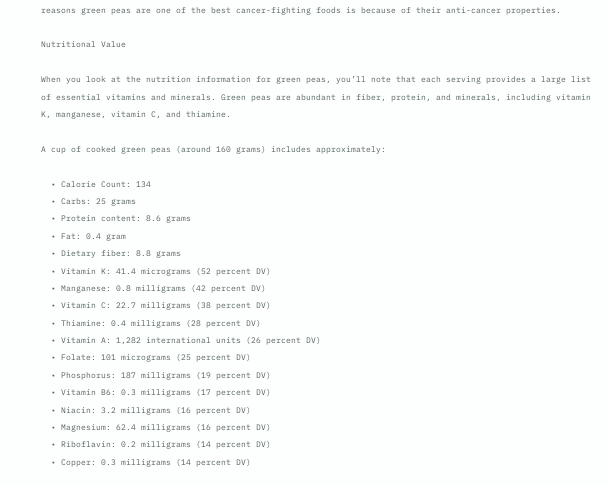reasons green peas are one of the best cancer-fighting foods is because of their anti-cancer properties.

Nutritional Value

When you look at the nutrition information for green peas, you’ll note that each serving provides a large list of essential vitamins and minerals. Green peas are abundant in fiber, protein, and minerals, including vitamin K, manganese, vitamin C, and thiamine.

A cup of cooked green peas (around 160 grams) includes approximately:

  • Calorie Count: 134
  • Carbs: 25 grams
  • Protein content: 8.6 grams
  • Fat: 0.4 gram
  • Dietary fiber: 8.8 grams
  • Vitamin K: 41.4 micrograms (52 percent DV)
  • Manganese: 0.8 milligrams (42 percent DV)
  • Vitamin C: 22.7 milligrams (38 percent DV)
  • Thiamine: 0.4 milligrams (28 percent DV)
  • Vitamin A: 1,282 international units (26 percent DV)
  • Folate: 101 micrograms (25 percent DV)
  • Phosphorus: 187 milligrams (19 percent DV)
  • Vitamin B6: 0.3 milligrams (17 percent DV)
  • Niacin: 3.2 milligrams (16 percent DV)
  • Magnesium: 62.4 milligrams (16 percent DV)
  • Riboflavin: 0.2 milligrams (14 percent DV)
  • Copper: 0.3 milligrams (14 percent DV)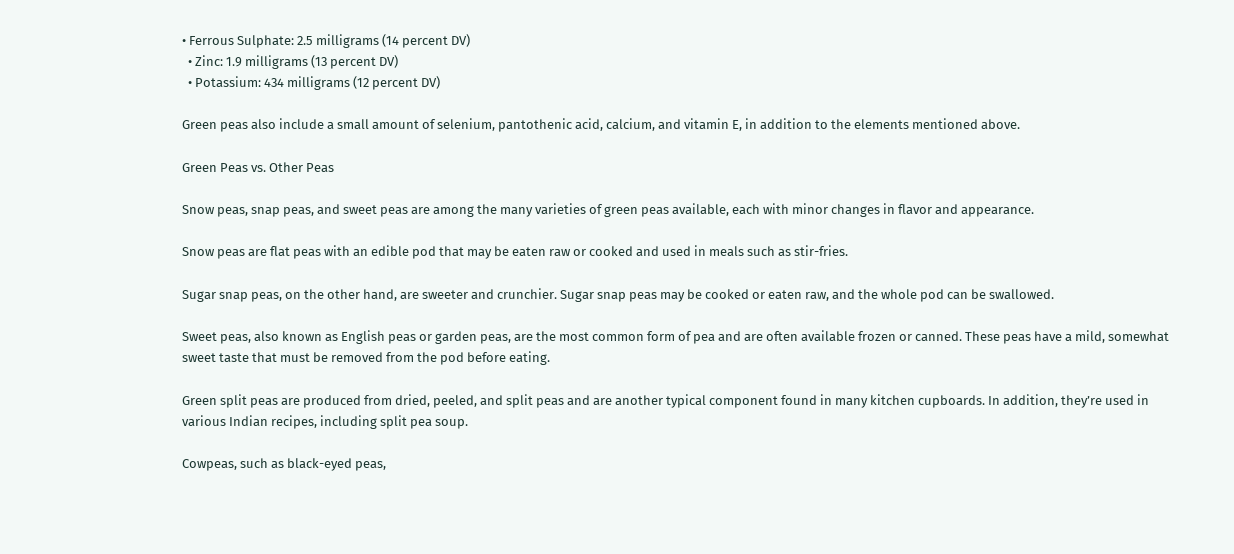• Ferrous Sulphate: 2.5 milligrams (14 percent DV)
  • Zinc: 1.9 milligrams (13 percent DV)
  • Potassium: 434 milligrams (12 percent DV)

Green peas also include a small amount of selenium, pantothenic acid, calcium, and vitamin E, in addition to the elements mentioned above.

Green Peas vs. Other Peas

Snow peas, snap peas, and sweet peas are among the many varieties of green peas available, each with minor changes in flavor and appearance.

Snow peas are flat peas with an edible pod that may be eaten raw or cooked and used in meals such as stir-fries.

Sugar snap peas, on the other hand, are sweeter and crunchier. Sugar snap peas may be cooked or eaten raw, and the whole pod can be swallowed.

Sweet peas, also known as English peas or garden peas, are the most common form of pea and are often available frozen or canned. These peas have a mild, somewhat sweet taste that must be removed from the pod before eating.

Green split peas are produced from dried, peeled, and split peas and are another typical component found in many kitchen cupboards. In addition, they’re used in various Indian recipes, including split pea soup.

Cowpeas, such as black-eyed peas,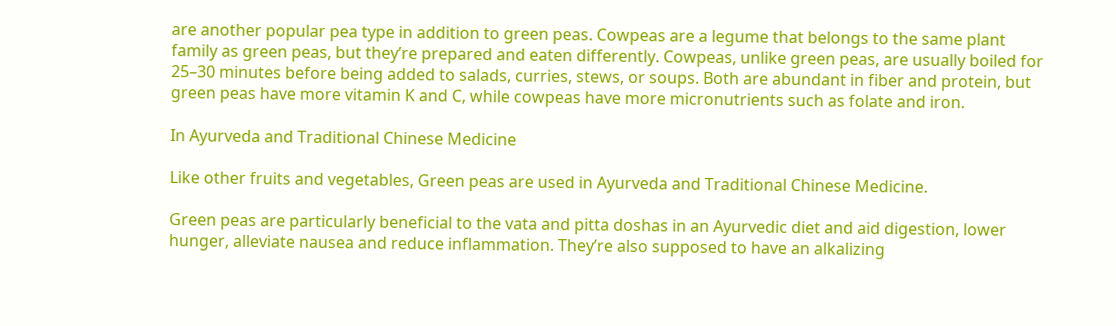are another popular pea type in addition to green peas. Cowpeas are a legume that belongs to the same plant family as green peas, but they’re prepared and eaten differently. Cowpeas, unlike green peas, are usually boiled for 25–30 minutes before being added to salads, curries, stews, or soups. Both are abundant in fiber and protein, but green peas have more vitamin K and C, while cowpeas have more micronutrients such as folate and iron.

In Ayurveda and Traditional Chinese Medicine

Like other fruits and vegetables, Green peas are used in Ayurveda and Traditional Chinese Medicine.

Green peas are particularly beneficial to the vata and pitta doshas in an Ayurvedic diet and aid digestion, lower hunger, alleviate nausea and reduce inflammation. They’re also supposed to have an alkalizing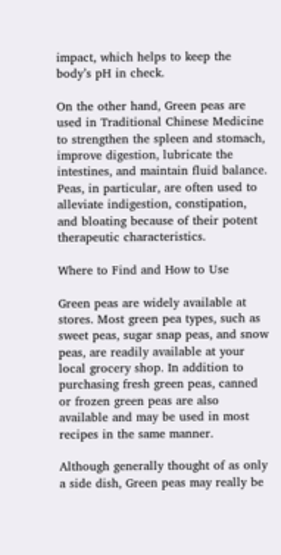impact, which helps to keep the body’s pH in check.

On the other hand, Green peas are used in Traditional Chinese Medicine to strengthen the spleen and stomach, improve digestion, lubricate the intestines, and maintain fluid balance. Peas, in particular, are often used to alleviate indigestion, constipation, and bloating because of their potent therapeutic characteristics.

Where to Find and How to Use

Green peas are widely available at stores. Most green pea types, such as sweet peas, sugar snap peas, and snow peas, are readily available at your local grocery shop. In addition to purchasing fresh green peas, canned or frozen green peas are also available and may be used in most recipes in the same manner.

Although generally thought of as only a side dish, Green peas may really be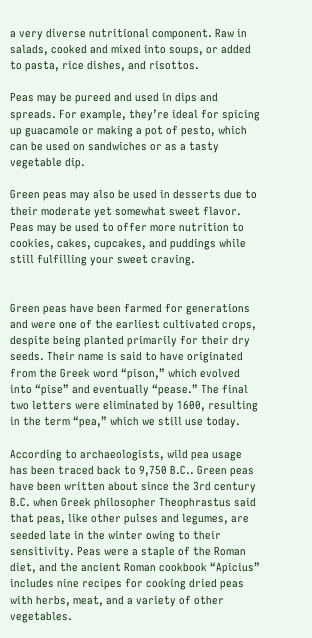a very diverse nutritional component. Raw in salads, cooked and mixed into soups, or added to pasta, rice dishes, and risottos.

Peas may be pureed and used in dips and spreads. For example, they’re ideal for spicing up guacamole or making a pot of pesto, which can be used on sandwiches or as a tasty vegetable dip.

Green peas may also be used in desserts due to their moderate yet somewhat sweet flavor. Peas may be used to offer more nutrition to cookies, cakes, cupcakes, and puddings while still fulfilling your sweet craving.


Green peas have been farmed for generations and were one of the earliest cultivated crops, despite being planted primarily for their dry seeds. Their name is said to have originated from the Greek word “pison,” which evolved into “pise” and eventually “pease.” The final two letters were eliminated by 1600, resulting in the term “pea,” which we still use today.

According to archaeologists, wild pea usage has been traced back to 9,750 B.C.. Green peas have been written about since the 3rd century B.C. when Greek philosopher Theophrastus said that peas, like other pulses and legumes, are seeded late in the winter owing to their sensitivity. Peas were a staple of the Roman diet, and the ancient Roman cookbook “Apicius” includes nine recipes for cooking dried peas with herbs, meat, and a variety of other vegetables.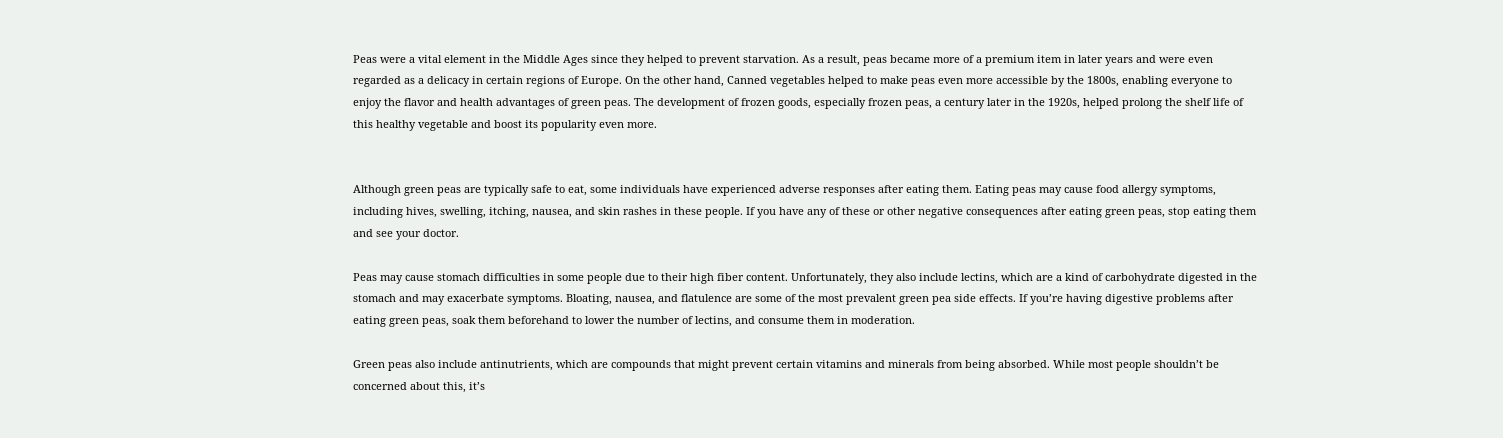Peas were a vital element in the Middle Ages since they helped to prevent starvation. As a result, peas became more of a premium item in later years and were even regarded as a delicacy in certain regions of Europe. On the other hand, Canned vegetables helped to make peas even more accessible by the 1800s, enabling everyone to enjoy the flavor and health advantages of green peas. The development of frozen goods, especially frozen peas, a century later in the 1920s, helped prolong the shelf life of this healthy vegetable and boost its popularity even more.


Although green peas are typically safe to eat, some individuals have experienced adverse responses after eating them. Eating peas may cause food allergy symptoms, including hives, swelling, itching, nausea, and skin rashes in these people. If you have any of these or other negative consequences after eating green peas, stop eating them and see your doctor.

Peas may cause stomach difficulties in some people due to their high fiber content. Unfortunately, they also include lectins, which are a kind of carbohydrate digested in the stomach and may exacerbate symptoms. Bloating, nausea, and flatulence are some of the most prevalent green pea side effects. If you’re having digestive problems after eating green peas, soak them beforehand to lower the number of lectins, and consume them in moderation.

Green peas also include antinutrients, which are compounds that might prevent certain vitamins and minerals from being absorbed. While most people shouldn’t be concerned about this, it’s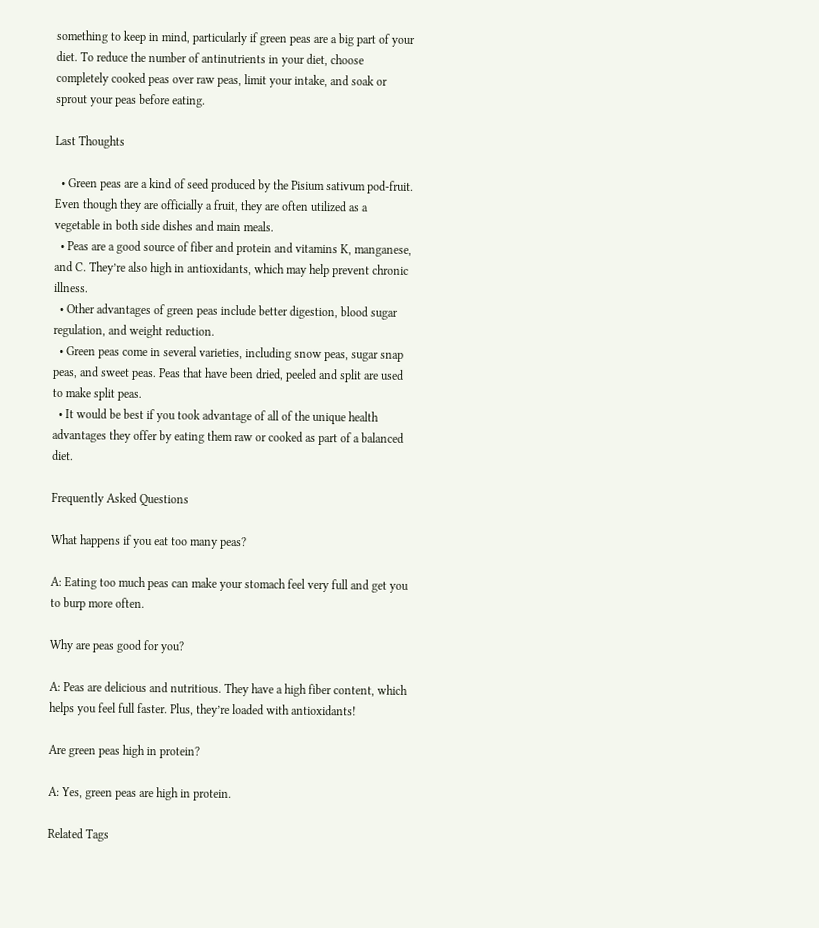something to keep in mind, particularly if green peas are a big part of your diet. To reduce the number of antinutrients in your diet, choose completely cooked peas over raw peas, limit your intake, and soak or sprout your peas before eating.

Last Thoughts

  • Green peas are a kind of seed produced by the Pisium sativum pod-fruit. Even though they are officially a fruit, they are often utilized as a vegetable in both side dishes and main meals.
  • Peas are a good source of fiber and protein and vitamins K, manganese, and C. They’re also high in antioxidants, which may help prevent chronic illness.
  • Other advantages of green peas include better digestion, blood sugar regulation, and weight reduction.
  • Green peas come in several varieties, including snow peas, sugar snap peas, and sweet peas. Peas that have been dried, peeled and split are used to make split peas.
  • It would be best if you took advantage of all of the unique health advantages they offer by eating them raw or cooked as part of a balanced diet.

Frequently Asked Questions

What happens if you eat too many peas?

A: Eating too much peas can make your stomach feel very full and get you to burp more often.

Why are peas good for you?

A: Peas are delicious and nutritious. They have a high fiber content, which helps you feel full faster. Plus, they’re loaded with antioxidants!

Are green peas high in protein?

A: Yes, green peas are high in protein.

Related Tags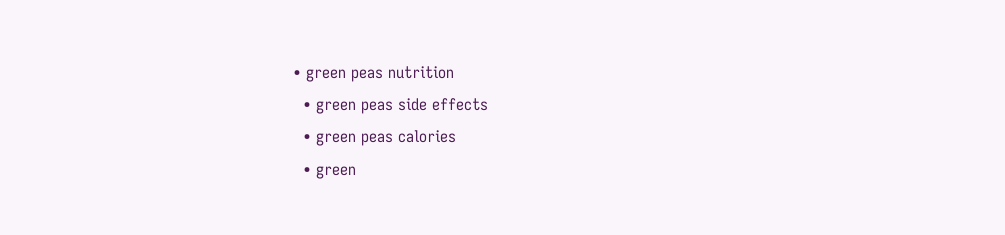• green peas nutrition
  • green peas side effects
  • green peas calories
  • green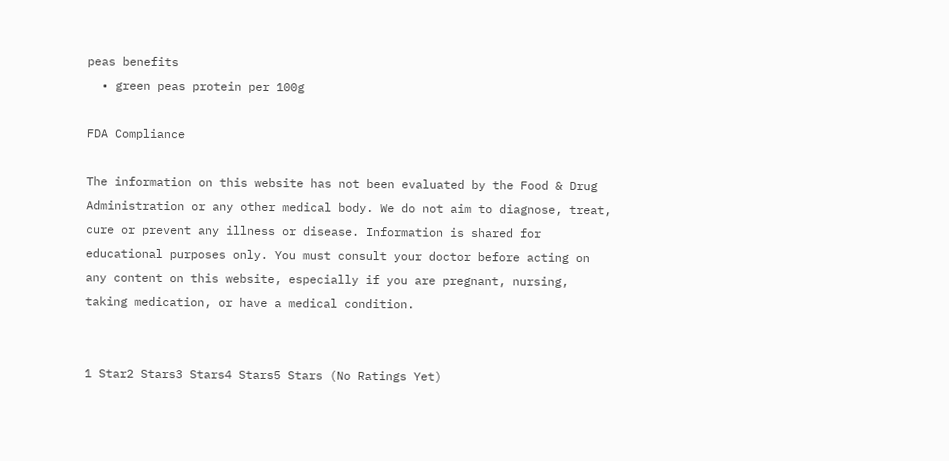peas benefits
  • green peas protein per 100g

FDA Compliance

The information on this website has not been evaluated by the Food & Drug Administration or any other medical body. We do not aim to diagnose, treat, cure or prevent any illness or disease. Information is shared for educational purposes only. You must consult your doctor before acting on any content on this website, especially if you are pregnant, nursing, taking medication, or have a medical condition.


1 Star2 Stars3 Stars4 Stars5 Stars (No Ratings Yet)